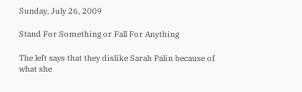Sunday, July 26, 2009

Stand For Something or Fall For Anything

The left says that they dislike Sarah Palin because of what she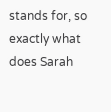stands for, so exactly what does Sarah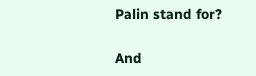Palin stand for?

And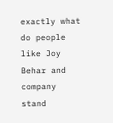exactly what do people like Joy Behar and company stand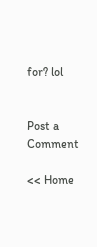for? lol


Post a Comment

<< Home